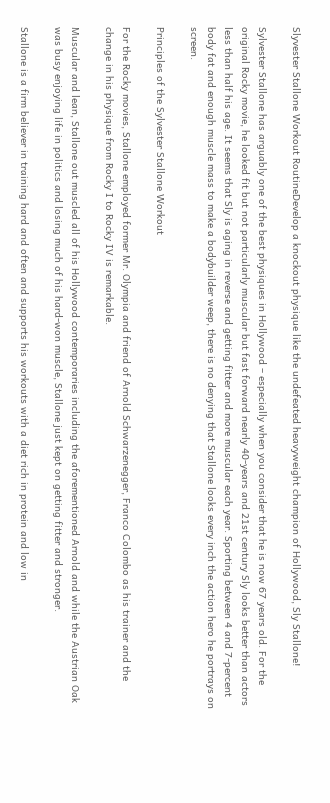Slyvester Stallone Workout RoutineDevelop a knockout physique like the undefeated heavyweight champion of Hollywood, Sly Stallone!

Sylvester Stallone has arguably one of the best physiques in Hollywood – especially when you consider that he is now 67 years old. For the original Rocky movie, he looked fit but not particularly muscular but fast forward nearly 40-years and 21st century Sly looks better than actors less than half his age. It seems that Sly is aging in reverse and getting fitter and more muscular each year. Sporting between 4 and 7-percent body fat and enough muscle mass to make a bodybuilder weep, there is no denying that Stallone looks every inch the action hero he portrays on screen.

Principles of the Sylvester Stallone Workout

For the Rocky movies, Stallone employed former Mr. Olympia and friend of Arnold Schwarzenegger, Franco Colombo as his trainer and the change in his physique from Rocky I to Rocky IV is remarkable.

Muscular and lean, Stallone out muscled all of his Hollywood contemporaries including the aforementioned Arnold and while the Austrian Oak was busy enjoying life in politics and losing much of his hard-won muscle, Stallone just kept on getting fitter and stronger.

Stallone is a firm believer in training hard and often and supports his workouts with a diet rich in protein and low in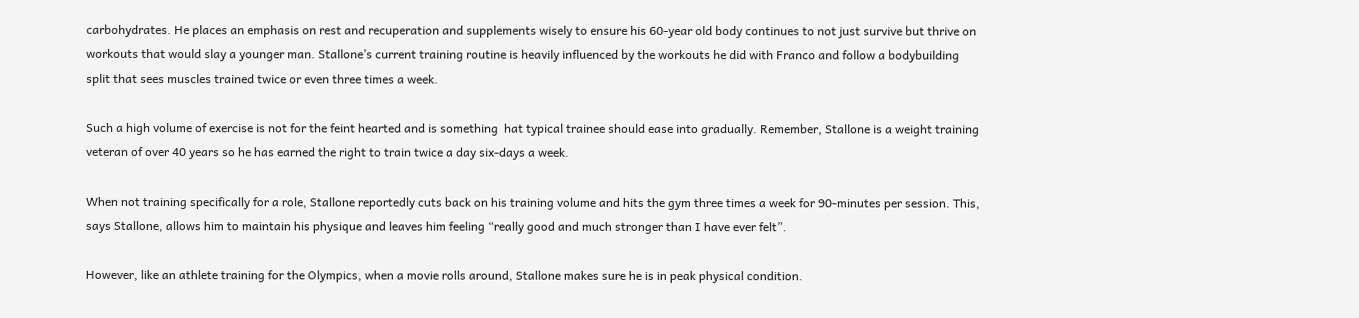carbohydrates. He places an emphasis on rest and recuperation and supplements wisely to ensure his 60-year old body continues to not just survive but thrive on workouts that would slay a younger man. Stallone’s current training routine is heavily influenced by the workouts he did with Franco and follow a bodybuilding split that sees muscles trained twice or even three times a week.

Such a high volume of exercise is not for the feint hearted and is something  hat typical trainee should ease into gradually. Remember, Stallone is a weight training veteran of over 40 years so he has earned the right to train twice a day six-days a week.

When not training specifically for a role, Stallone reportedly cuts back on his training volume and hits the gym three times a week for 90-minutes per session. This, says Stallone, allows him to maintain his physique and leaves him feeling “really good and much stronger than I have ever felt”.

However, like an athlete training for the Olympics, when a movie rolls around, Stallone makes sure he is in peak physical condition.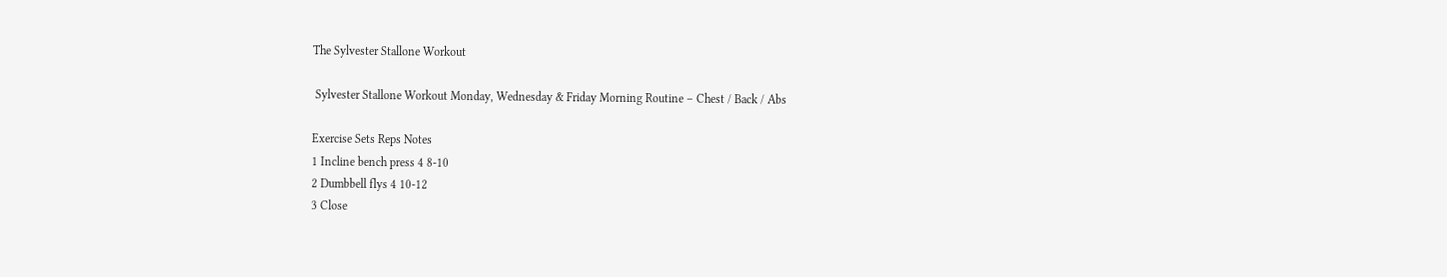The Sylvester Stallone Workout

 Sylvester Stallone Workout Monday, Wednesday & Friday Morning Routine – Chest / Back / Abs

Exercise Sets Reps Notes
1 Incline bench press 4 8-10
2 Dumbbell flys 4 10-12
3 Close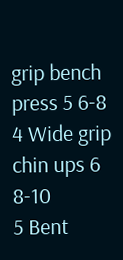grip bench press 5 6-8
4 Wide grip chin ups 6 8-10
5 Bent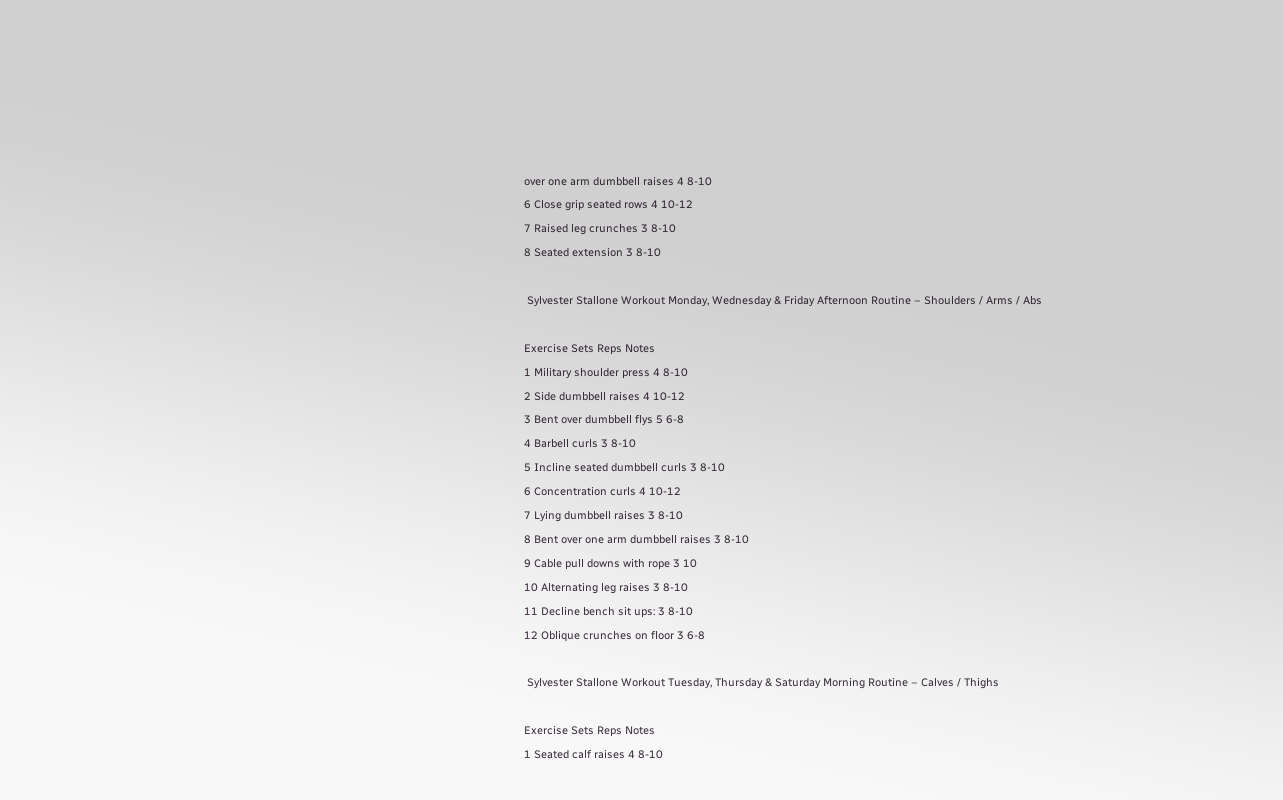over one arm dumbbell raises 4 8-10
6 Close grip seated rows 4 10-12
7 Raised leg crunches 3 8-10
8 Seated extension 3 8-10

 Sylvester Stallone Workout Monday, Wednesday & Friday Afternoon Routine – Shoulders / Arms / Abs

Exercise Sets Reps Notes
1 Military shoulder press 4 8-10
2 Side dumbbell raises 4 10-12
3 Bent over dumbbell flys 5 6-8
4 Barbell curls 3 8-10
5 Incline seated dumbbell curls 3 8-10
6 Concentration curls 4 10-12
7 Lying dumbbell raises 3 8-10
8 Bent over one arm dumbbell raises 3 8-10
9 Cable pull downs with rope 3 10
10 Alternating leg raises 3 8-10
11 Decline bench sit ups: 3 8-10
12 Oblique crunches on floor 3 6-8

 Sylvester Stallone Workout Tuesday, Thursday & Saturday Morning Routine – Calves / Thighs

Exercise Sets Reps Notes
1 Seated calf raises 4 8-10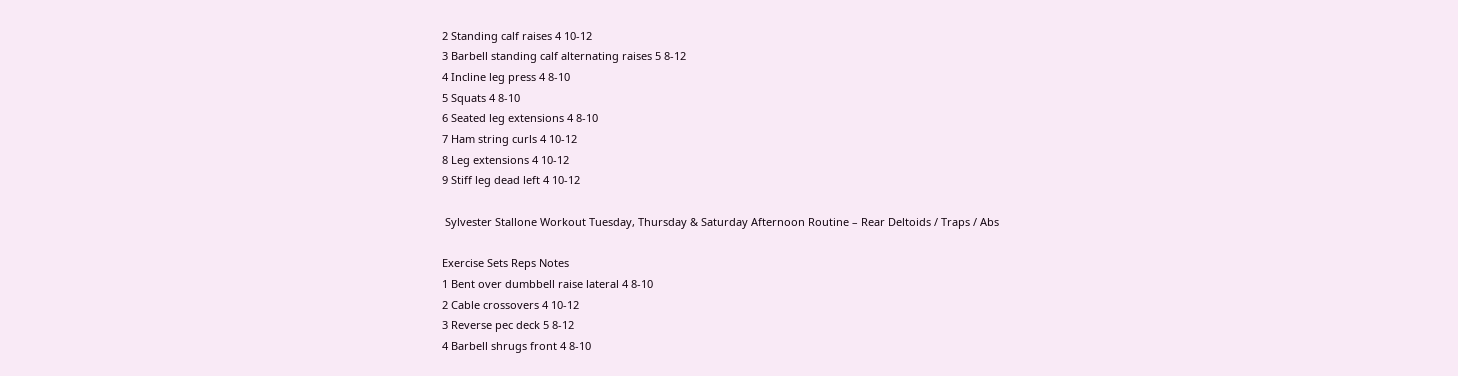2 Standing calf raises 4 10-12
3 Barbell standing calf alternating raises 5 8-12
4 Incline leg press 4 8-10
5 Squats 4 8-10
6 Seated leg extensions 4 8-10
7 Ham string curls 4 10-12
8 Leg extensions 4 10-12
9 Stiff leg dead left 4 10-12

 Sylvester Stallone Workout Tuesday, Thursday & Saturday Afternoon Routine – Rear Deltoids / Traps / Abs

Exercise Sets Reps Notes
1 Bent over dumbbell raise lateral 4 8-10
2 Cable crossovers 4 10-12
3 Reverse pec deck 5 8-12
4 Barbell shrugs front 4 8-10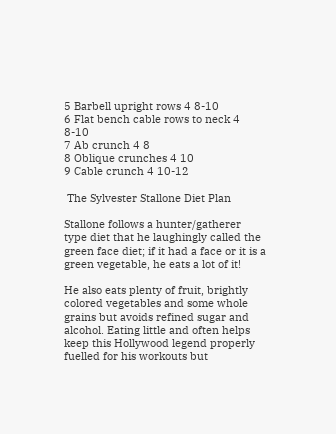5 Barbell upright rows 4 8-10
6 Flat bench cable rows to neck 4 8-10
7 Ab crunch 4 8
8 Oblique crunches 4 10
9 Cable crunch 4 10-12

 The Sylvester Stallone Diet Plan

Stallone follows a hunter/gatherer type diet that he laughingly called the green face diet; if it had a face or it is a green vegetable, he eats a lot of it!

He also eats plenty of fruit, brightly colored vegetables and some whole grains but avoids refined sugar and alcohol. Eating little and often helps keep this Hollywood legend properly fuelled for his workouts but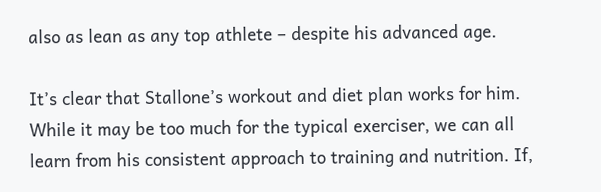also as lean as any top athlete – despite his advanced age.

It’s clear that Stallone’s workout and diet plan works for him. While it may be too much for the typical exerciser, we can all learn from his consistent approach to training and nutrition. If,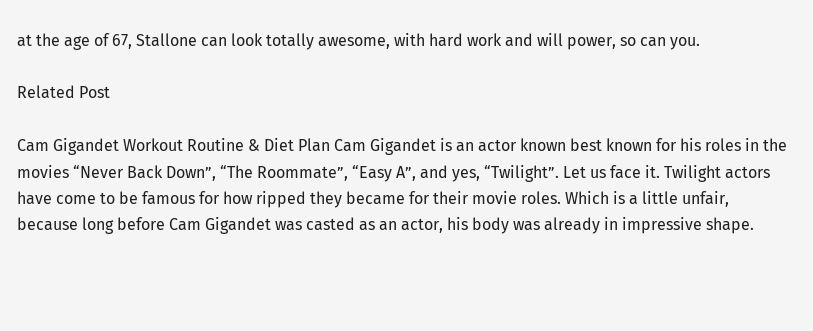at the age of 67, Stallone can look totally awesome, with hard work and will power, so can you.

Related Post

Cam Gigandet Workout Routine & Diet Plan Cam Gigandet is an actor known best known for his roles in the movies “Never Back Down”, “The Roommate”, “Easy A”, and yes, “Twilight”. Let us face it. Twilight actors have come to be famous for how ripped they became for their movie roles. Which is a little unfair, because long before Cam Gigandet was casted as an actor, his body was already in impressive shape.